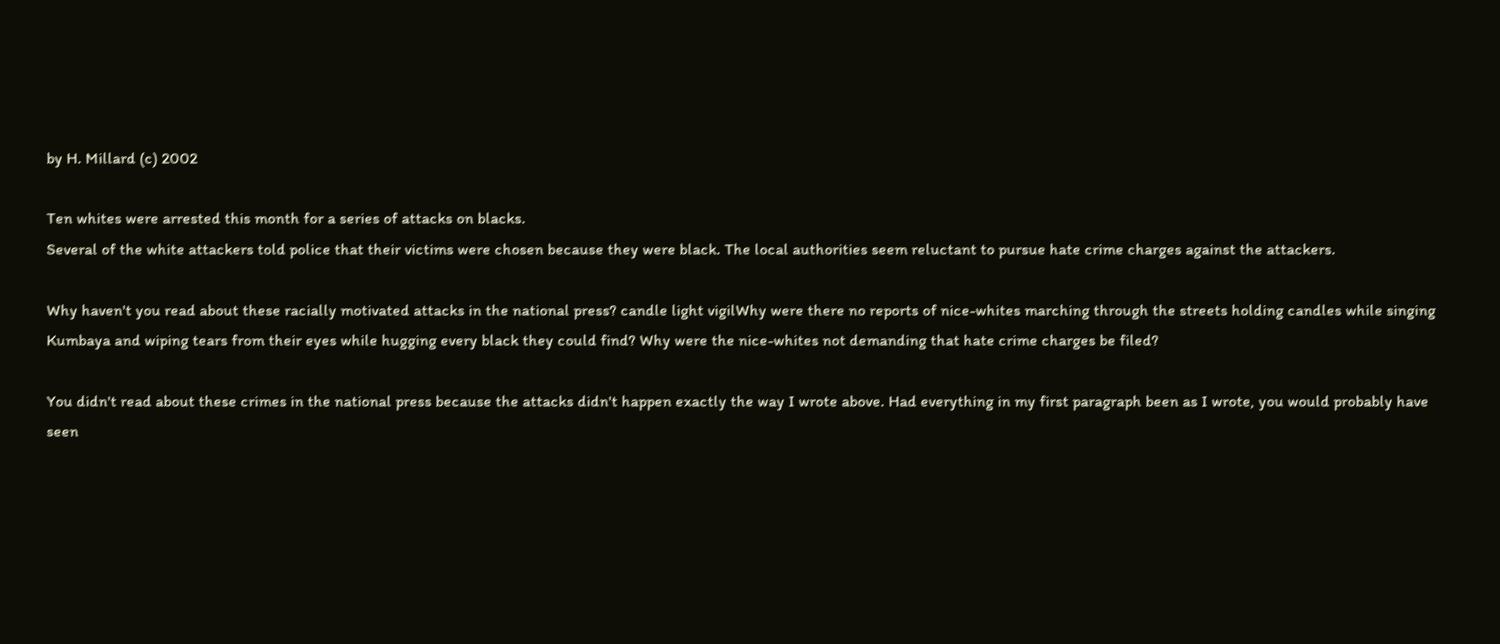by H. Millard (c) 2002

Ten whites were arrested this month for a series of attacks on blacks.
Several of the white attackers told police that their victims were chosen because they were black. The local authorities seem reluctant to pursue hate crime charges against the attackers.

Why haven't you read about these racially motivated attacks in the national press? candle light vigilWhy were there no reports of nice-whites marching through the streets holding candles while singing Kumbaya and wiping tears from their eyes while hugging every black they could find? Why were the nice-whites not demanding that hate crime charges be filed?

You didn't read about these crimes in the national press because the attacks didn't happen exactly the way I wrote above. Had everything in my first paragraph been as I wrote, you would probably have seen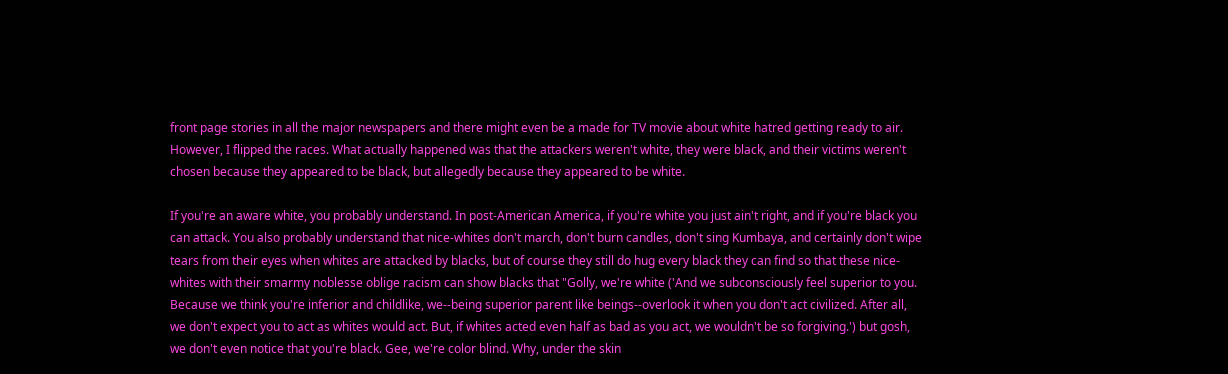front page stories in all the major newspapers and there might even be a made for TV movie about white hatred getting ready to air. However, I flipped the races. What actually happened was that the attackers weren't white, they were black, and their victims weren't chosen because they appeared to be black, but allegedly because they appeared to be white.

If you're an aware white, you probably understand. In post-American America, if you're white you just ain't right, and if you're black you can attack. You also probably understand that nice-whites don't march, don't burn candles, don't sing Kumbaya, and certainly don't wipe tears from their eyes when whites are attacked by blacks, but of course they still do hug every black they can find so that these nice-whites with their smarmy noblesse oblige racism can show blacks that "Golly, we're white ('And we subconsciously feel superior to you. Because we think you're inferior and childlike, we--being superior parent like beings--overlook it when you don't act civilized. After all, we don't expect you to act as whites would act. But, if whites acted even half as bad as you act, we wouldn't be so forgiving.') but gosh, we don't even notice that you're black. Gee, we're color blind. Why, under the skin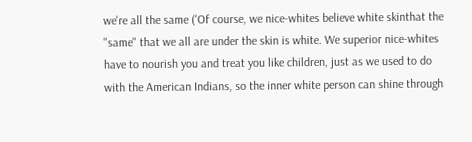we're all the same ('Of course, we nice-whites believe white skinthat the "same" that we all are under the skin is white. We superior nice-whites have to nourish you and treat you like children, just as we used to do with the American Indians, so the inner white person can shine through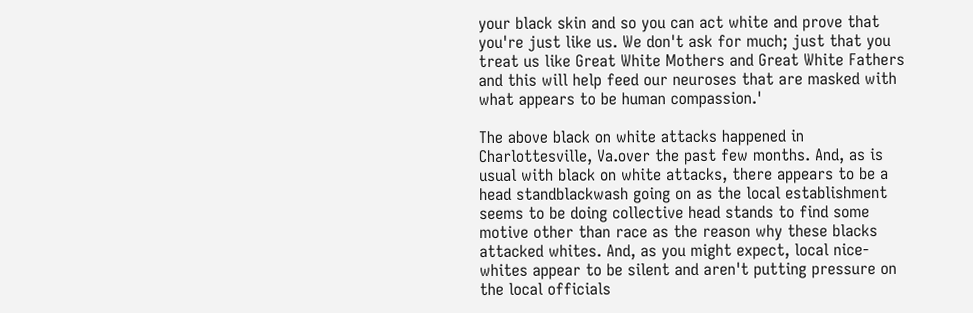your black skin and so you can act white and prove that you're just like us. We don't ask for much; just that you treat us like Great White Mothers and Great White Fathers and this will help feed our neuroses that are masked with what appears to be human compassion.'

The above black on white attacks happened in Charlottesville, Va.over the past few months. And, as is usual with black on white attacks, there appears to be a head standblackwash going on as the local establishment seems to be doing collective head stands to find some motive other than race as the reason why these blacks attacked whites. And, as you might expect, local nice-whites appear to be silent and aren't putting pressure on the local officials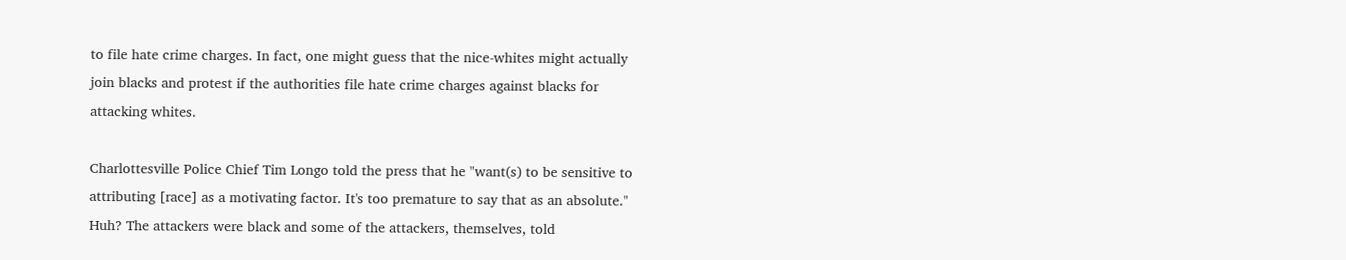to file hate crime charges. In fact, one might guess that the nice-whites might actually join blacks and protest if the authorities file hate crime charges against blacks for attacking whites.

Charlottesville Police Chief Tim Longo told the press that he "want(s) to be sensitive to attributing [race] as a motivating factor. It's too premature to say that as an absolute." Huh? The attackers were black and some of the attackers, themselves, told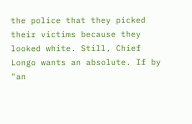the police that they picked their victims because they looked white. Still, Chief Longo wants an absolute. If by "an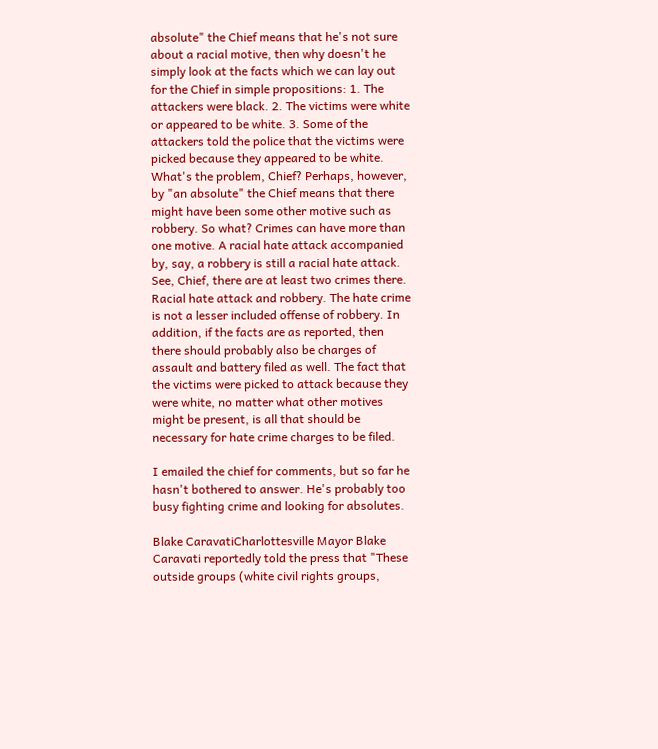absolute" the Chief means that he's not sure about a racial motive, then why doesn't he simply look at the facts which we can lay out for the Chief in simple propositions: 1. The attackers were black. 2. The victims were white or appeared to be white. 3. Some of the attackers told the police that the victims were picked because they appeared to be white. What's the problem, Chief? Perhaps, however, by "an absolute" the Chief means that there might have been some other motive such as robbery. So what? Crimes can have more than one motive. A racial hate attack accompanied by, say, a robbery is still a racial hate attack. See, Chief, there are at least two crimes there. Racial hate attack and robbery. The hate crime is not a lesser included offense of robbery. In addition, if the facts are as reported, then there should probably also be charges of assault and battery filed as well. The fact that the victims were picked to attack because they were white, no matter what other motives might be present, is all that should be necessary for hate crime charges to be filed.

I emailed the chief for comments, but so far he hasn't bothered to answer. He's probably too busy fighting crime and looking for absolutes.

Blake CaravatiCharlottesville Mayor Blake Caravati reportedly told the press that "These outside groups (white civil rights groups,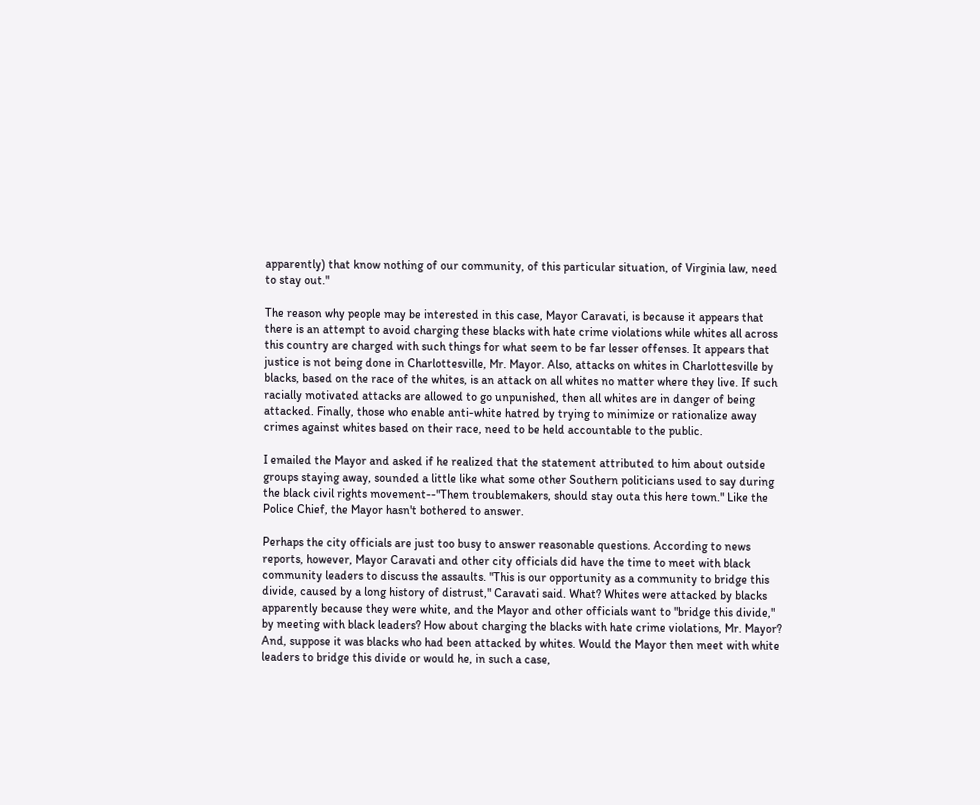apparently) that know nothing of our community, of this particular situation, of Virginia law, need to stay out."

The reason why people may be interested in this case, Mayor Caravati, is because it appears that there is an attempt to avoid charging these blacks with hate crime violations while whites all across this country are charged with such things for what seem to be far lesser offenses. It appears that justice is not being done in Charlottesville, Mr. Mayor. Also, attacks on whites in Charlottesville by blacks, based on the race of the whites, is an attack on all whites no matter where they live. If such racially motivated attacks are allowed to go unpunished, then all whites are in danger of being attacked. Finally, those who enable anti-white hatred by trying to minimize or rationalize away crimes against whites based on their race, need to be held accountable to the public.

I emailed the Mayor and asked if he realized that the statement attributed to him about outside groups staying away, sounded a little like what some other Southern politicians used to say during the black civil rights movement--"Them troublemakers, should stay outa this here town." Like the Police Chief, the Mayor hasn't bothered to answer.

Perhaps the city officials are just too busy to answer reasonable questions. According to news reports, however, Mayor Caravati and other city officials did have the time to meet with black community leaders to discuss the assaults. "This is our opportunity as a community to bridge this divide, caused by a long history of distrust," Caravati said. What? Whites were attacked by blacks apparently because they were white, and the Mayor and other officials want to "bridge this divide," by meeting with black leaders? How about charging the blacks with hate crime violations, Mr. Mayor? And, suppose it was blacks who had been attacked by whites. Would the Mayor then meet with white leaders to bridge this divide or would he, in such a case,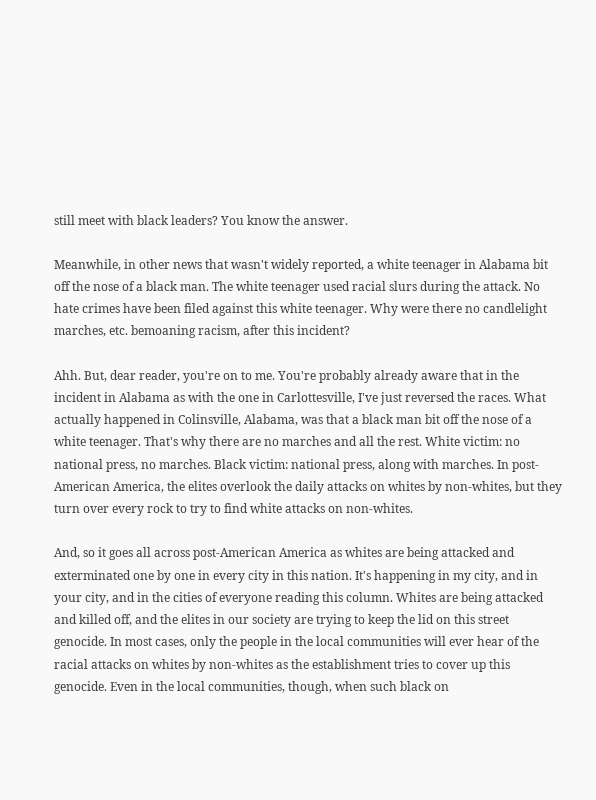still meet with black leaders? You know the answer.

Meanwhile, in other news that wasn't widely reported, a white teenager in Alabama bit off the nose of a black man. The white teenager used racial slurs during the attack. No hate crimes have been filed against this white teenager. Why were there no candlelight marches, etc. bemoaning racism, after this incident?

Ahh. But, dear reader, you're on to me. You're probably already aware that in the incident in Alabama as with the one in Carlottesville, I've just reversed the races. What actually happened in Colinsville, Alabama, was that a black man bit off the nose of a white teenager. That's why there are no marches and all the rest. White victim: no national press, no marches. Black victim: national press, along with marches. In post-American America, the elites overlook the daily attacks on whites by non-whites, but they turn over every rock to try to find white attacks on non-whites.

And, so it goes all across post-American America as whites are being attacked and exterminated one by one in every city in this nation. It's happening in my city, and in your city, and in the cities of everyone reading this column. Whites are being attacked and killed off, and the elites in our society are trying to keep the lid on this street genocide. In most cases, only the people in the local communities will ever hear of the racial attacks on whites by non-whites as the establishment tries to cover up this genocide. Even in the local communities, though, when such black on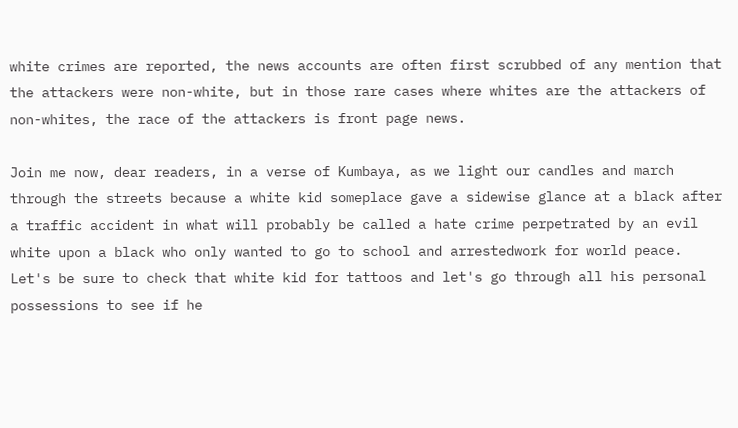white crimes are reported, the news accounts are often first scrubbed of any mention that the attackers were non-white, but in those rare cases where whites are the attackers of non-whites, the race of the attackers is front page news.

Join me now, dear readers, in a verse of Kumbaya, as we light our candles and march through the streets because a white kid someplace gave a sidewise glance at a black after a traffic accident in what will probably be called a hate crime perpetrated by an evil white upon a black who only wanted to go to school and arrestedwork for world peace. Let's be sure to check that white kid for tattoos and let's go through all his personal possessions to see if he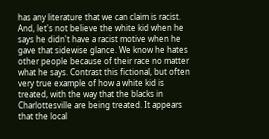has any literature that we can claim is racist. And, let's not believe the white kid when he says he didn't have a racist motive when he gave that sidewise glance. We know he hates other people because of their race no matter what he says. Contrast this fictional, but often very true example of how a white kid is treated, with the way that the blacks in Charlottesville are being treated. It appears that the local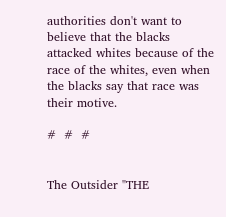authorities don't want to believe that the blacks attacked whites because of the race of the whites, even when the blacks say that race was their motive.

#  #  #


The Outsider "THE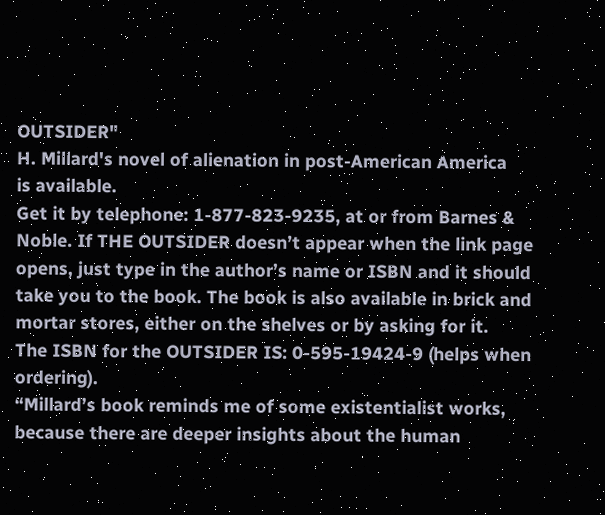OUTSIDER"
H. Millard's novel of alienation in post-American America
is available.
Get it by telephone: 1-877-823-9235, at or from Barnes & Noble. If THE OUTSIDER doesn’t appear when the link page opens, just type in the author’s name or ISBN and it should take you to the book. The book is also available in brick and mortar stores, either on the shelves or by asking for it.
The ISBN for the OUTSIDER IS: 0-595-19424-9 (helps when ordering).
“Millard’s book reminds me of some existentialist works, because there are deeper insights about the human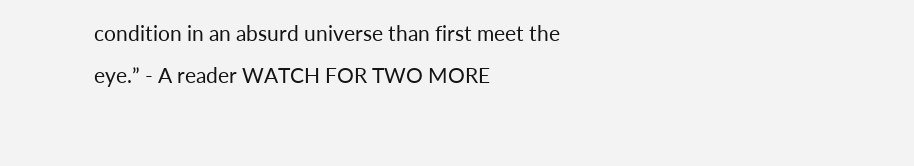condition in an absurd universe than first meet the eye.” - A reader WATCH FOR TWO MORE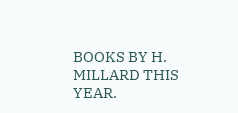BOOKS BY H. MILLARD THIS YEAR.